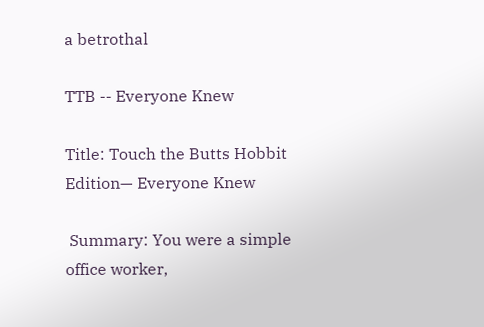a betrothal

TTB -- Everyone Knew

Title: Touch the Butts Hobbit Edition— Everyone Knew

 Summary: You were a simple office worker,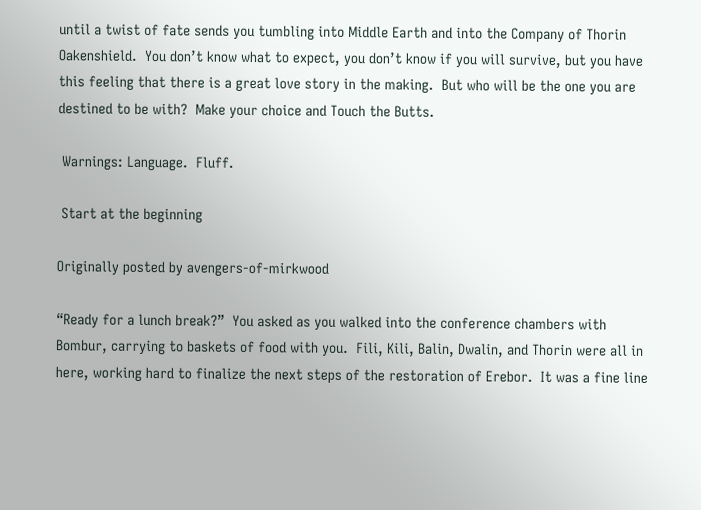until a twist of fate sends you tumbling into Middle Earth and into the Company of Thorin Oakenshield.  You don’t know what to expect, you don’t know if you will survive, but you have this feeling that there is a great love story in the making.  But who will be the one you are destined to be with?  Make your choice and Touch the Butts.

 Warnings: Language.  Fluff.

 Start at the beginning

Originally posted by avengers-of-mirkwood

“Ready for a lunch break?”  You asked as you walked into the conference chambers with Bombur, carrying to baskets of food with you.  Fili, Kili, Balin, Dwalin, and Thorin were all in here, working hard to finalize the next steps of the restoration of Erebor.  It was a fine line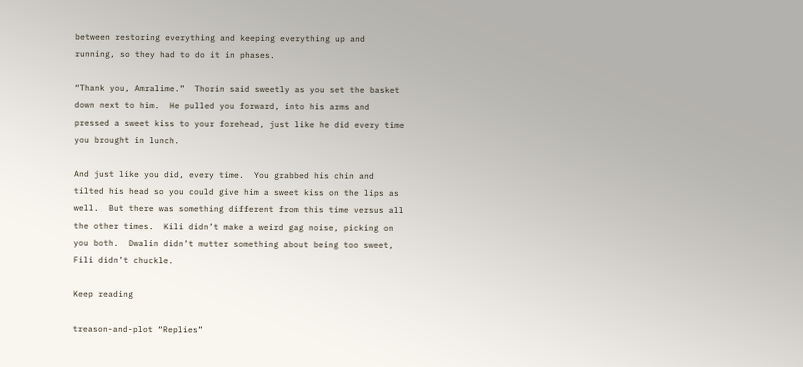between restoring everything and keeping everything up and running, so they had to do it in phases.

“Thank you, Amralime.”  Thorin said sweetly as you set the basket down next to him.  He pulled you forward, into his arms and pressed a sweet kiss to your forehead, just like he did every time you brought in lunch.

And just like you did, every time.  You grabbed his chin and tilted his head so you could give him a sweet kiss on the lips as well.  But there was something different from this time versus all the other times.  Kili didn’t make a weird gag noise, picking on you both.  Dwalin didn’t mutter something about being too sweet, Fili didn’t chuckle.

Keep reading

treason-and-plot “Replies”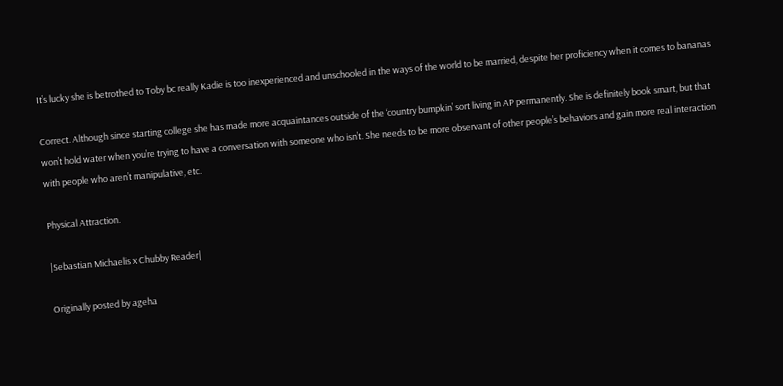It’s lucky she is betrothed to Toby bc really Kadie is too inexperienced and unschooled in the ways of the world to be married, despite her proficiency when it comes to bananas

Correct. Although since starting college she has made more acquaintances outside of the ‘country bumpkin’ sort living in AP permanently. She is definitely book smart, but that won’t hold water when you’re trying to have a conversation with someone who isn’t. She needs to be more observant of other people’s behaviors and gain more real interaction with people who aren’t manipulative, etc.

Physical Attraction.

|Sebastian Michaelis x Chubby Reader|

Originally posted by ageha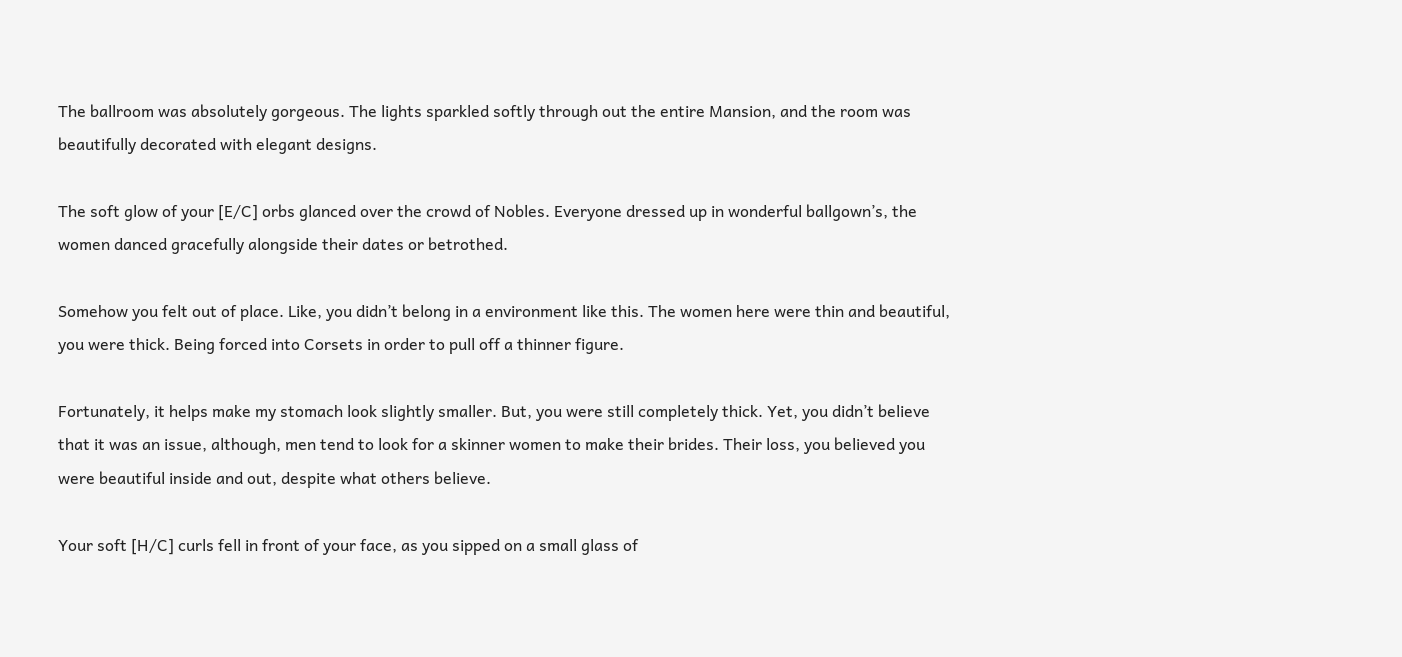The ballroom was absolutely gorgeous. The lights sparkled softly through out the entire Mansion, and the room was beautifully decorated with elegant designs.

The soft glow of your [E/C] orbs glanced over the crowd of Nobles. Everyone dressed up in wonderful ballgown’s, the women danced gracefully alongside their dates or betrothed.

Somehow you felt out of place. Like, you didn’t belong in a environment like this. The women here were thin and beautiful, you were thick. Being forced into Corsets in order to pull off a thinner figure.

Fortunately, it helps make my stomach look slightly smaller. But, you were still completely thick. Yet, you didn’t believe that it was an issue, although, men tend to look for a skinner women to make their brides. Their loss, you believed you were beautiful inside and out, despite what others believe.

Your soft [H/C] curls fell in front of your face, as you sipped on a small glass of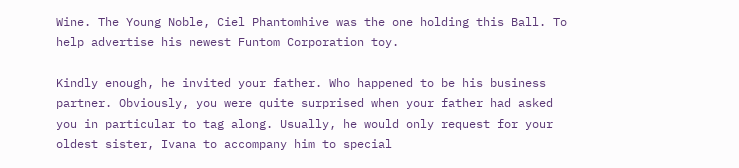Wine. The Young Noble, Ciel Phantomhive was the one holding this Ball. To help advertise his newest Funtom Corporation toy.

Kindly enough, he invited your father. Who happened to be his business partner. Obviously, you were quite surprised when your father had asked you in particular to tag along. Usually, he would only request for your oldest sister, Ivana to accompany him to special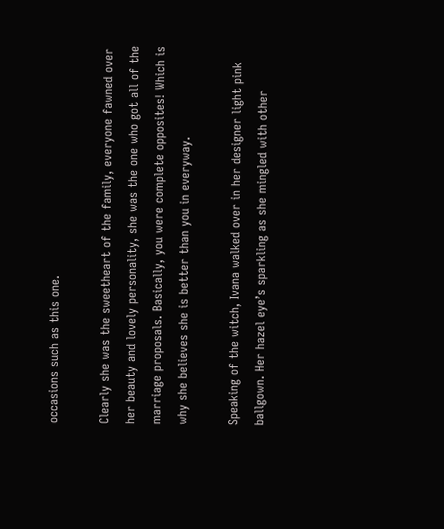occasions such as this one.

Clearly she was the sweetheart of the family, everyone fawned over her beauty and lovely personality, she was the one who got all of the marriage proposals. Basically, you were complete opposites! Which is why she believes she is better than you in everyway.

Speaking of the witch, Ivana walked over in her designer light pink ballgown. Her hazel eye’s sparkling as she mingled with other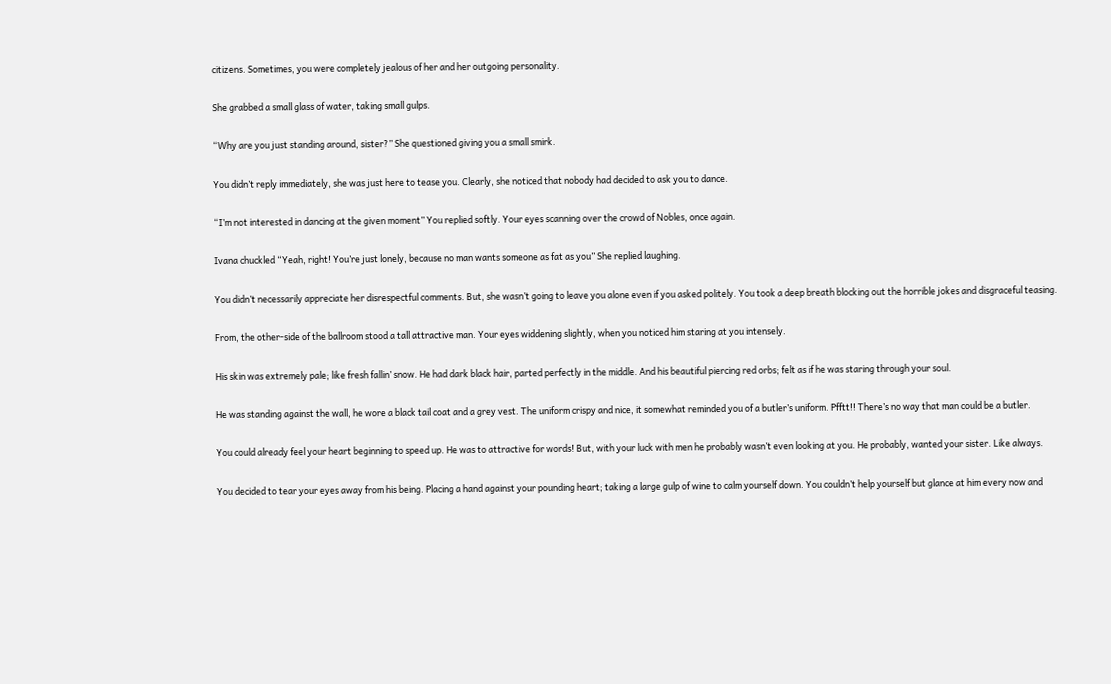citizens. Sometimes, you were completely jealous of her and her outgoing personality.

She grabbed a small glass of water, taking small gulps.

“Why are you just standing around, sister?” She questioned giving you a small smirk.

You didn’t reply immediately, she was just here to tease you. Clearly, she noticed that nobody had decided to ask you to dance.

“I’m not interested in dancing at the given moment” You replied softly. Your eyes scanning over the crowd of Nobles, once again.

Ivana chuckled “Yeah, right! You’re just lonely, because no man wants someone as fat as you” She replied laughing.

You didn’t necessarily appreciate her disrespectful comments. But, she wasn’t going to leave you alone even if you asked politely. You took a deep breath blocking out the horrible jokes and disgraceful teasing.

From, the other-side of the ballroom stood a tall attractive man. Your eyes widdening slightly, when you noticed him staring at you intensely.

His skin was extremely pale; like fresh fallin’ snow. He had dark black hair, parted perfectly in the middle. And his beautiful piercing red orbs; felt as if he was staring through your soul.

He was standing against the wall, he wore a black tail coat and a grey vest. The uniform crispy and nice, it somewhat reminded you of a butler’s uniform. Pfftt!! There’s no way that man could be a butler.

You could already feel your heart beginning to speed up. He was to attractive for words! But, with your luck with men he probably wasn’t even looking at you. He probably, wanted your sister. Like always.

You decided to tear your eyes away from his being. Placing a hand against your pounding heart; taking a large gulp of wine to calm yourself down. You couldn’t help yourself but glance at him every now and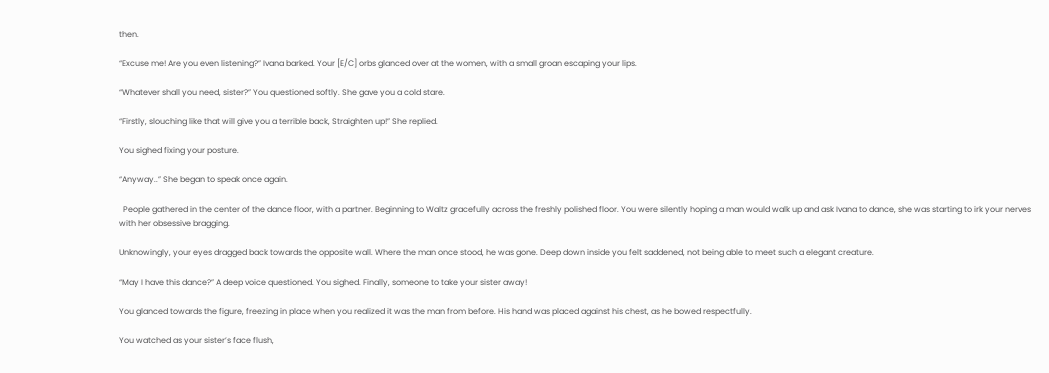then.

“Excuse me! Are you even listening?” Ivana barked. Your [E/C] orbs glanced over at the women, with a small groan escaping your lips.

“Whatever shall you need, sister?” You questioned softly. She gave you a cold stare.

“Firstly, slouching like that will give you a terrible back, Straighten up!” She replied.

You sighed fixing your posture.

“Anyway..” She began to speak once again.

  People gathered in the center of the dance floor, with a partner. Beginning to Waltz gracefully across the freshly polished floor. You were silently hoping a man would walk up and ask Ivana to dance, she was starting to irk your nerves with her obsessive bragging.

Unknowingly, your eyes dragged back towards the opposite wall. Where the man once stood, he was gone. Deep down inside you felt saddened, not being able to meet such a elegant creature.

“May I have this dance?” A deep voice questioned. You sighed. Finally, someone to take your sister away!

You glanced towards the figure, freezing in place when you realized it was the man from before. His hand was placed against his chest, as he bowed respectfully.

You watched as your sister’s face flush,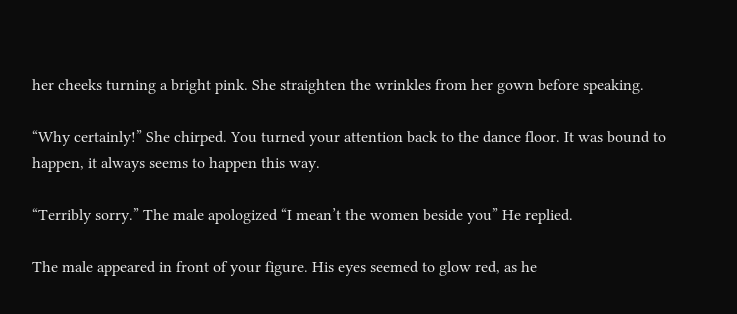her cheeks turning a bright pink. She straighten the wrinkles from her gown before speaking.

“Why certainly!” She chirped. You turned your attention back to the dance floor. It was bound to happen, it always seems to happen this way.

“Terribly sorry.” The male apologized “I mean’t the women beside you” He replied.

The male appeared in front of your figure. His eyes seemed to glow red, as he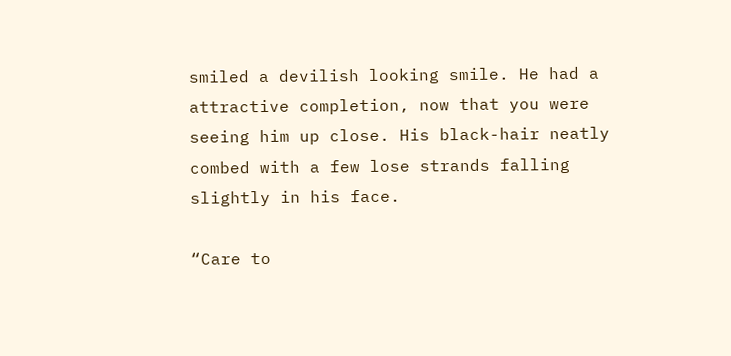smiled a devilish looking smile. He had a attractive completion, now that you were seeing him up close. His black-hair neatly combed with a few lose strands falling slightly in his face.

“Care to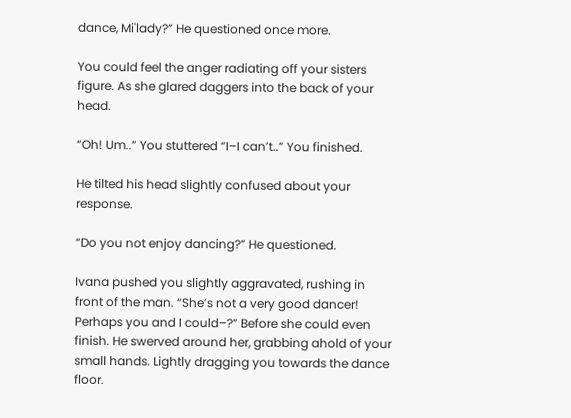dance, Mi'lady?” He questioned once more.

You could feel the anger radiating off your sisters figure. As she glared daggers into the back of your head.

“Oh! Um..” You stuttered “I–I can’t..” You finished.

He tilted his head slightly confused about your response.

“Do you not enjoy dancing?” He questioned.

Ivana pushed you slightly aggravated, rushing in front of the man. “She’s not a very good dancer! Perhaps you and I could–?” Before she could even finish. He swerved around her, grabbing ahold of your small hands. Lightly dragging you towards the dance floor.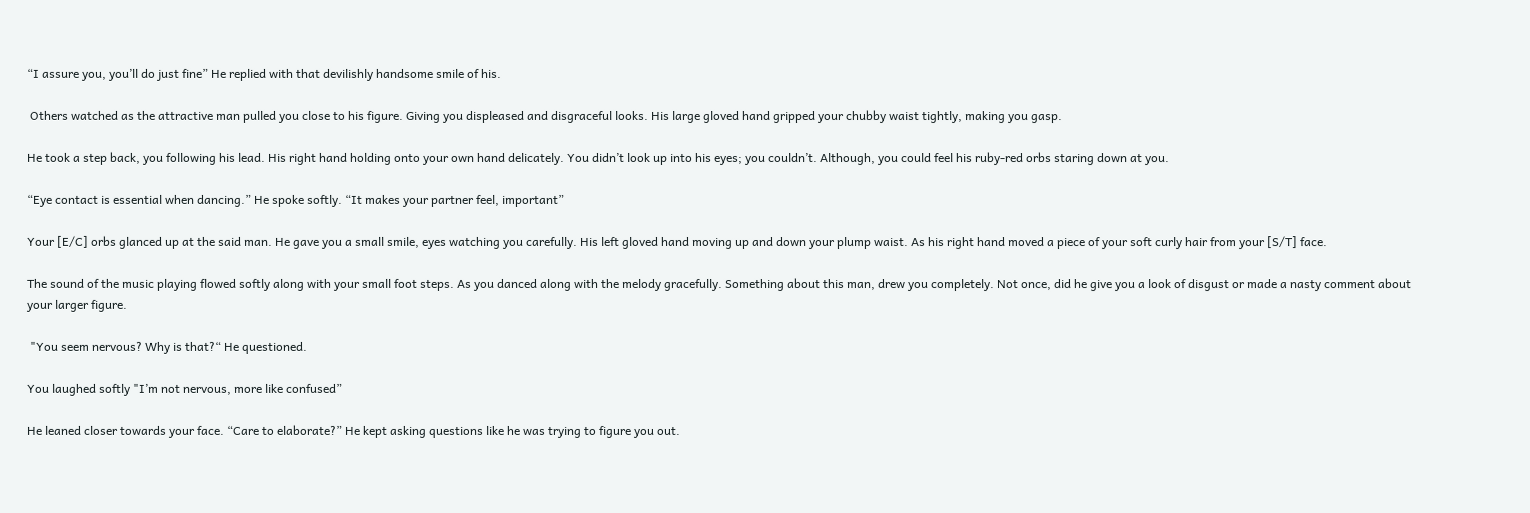“I assure you, you’ll do just fine” He replied with that devilishly handsome smile of his.

 Others watched as the attractive man pulled you close to his figure. Giving you displeased and disgraceful looks. His large gloved hand gripped your chubby waist tightly, making you gasp.

He took a step back, you following his lead. His right hand holding onto your own hand delicately. You didn’t look up into his eyes; you couldn’t. Although, you could feel his ruby-red orbs staring down at you.

“Eye contact is essential when dancing.” He spoke softly. “It makes your partner feel, important”

Your [E/C] orbs glanced up at the said man. He gave you a small smile, eyes watching you carefully. His left gloved hand moving up and down your plump waist. As his right hand moved a piece of your soft curly hair from your [S/T] face.

The sound of the music playing flowed softly along with your small foot steps. As you danced along with the melody gracefully. Something about this man, drew you completely. Not once, did he give you a look of disgust or made a nasty comment about your larger figure.

 "You seem nervous? Why is that?“ He questioned.

You laughed softly "I’m not nervous, more like confused”

He leaned closer towards your face. “Care to elaborate?” He kept asking questions like he was trying to figure you out.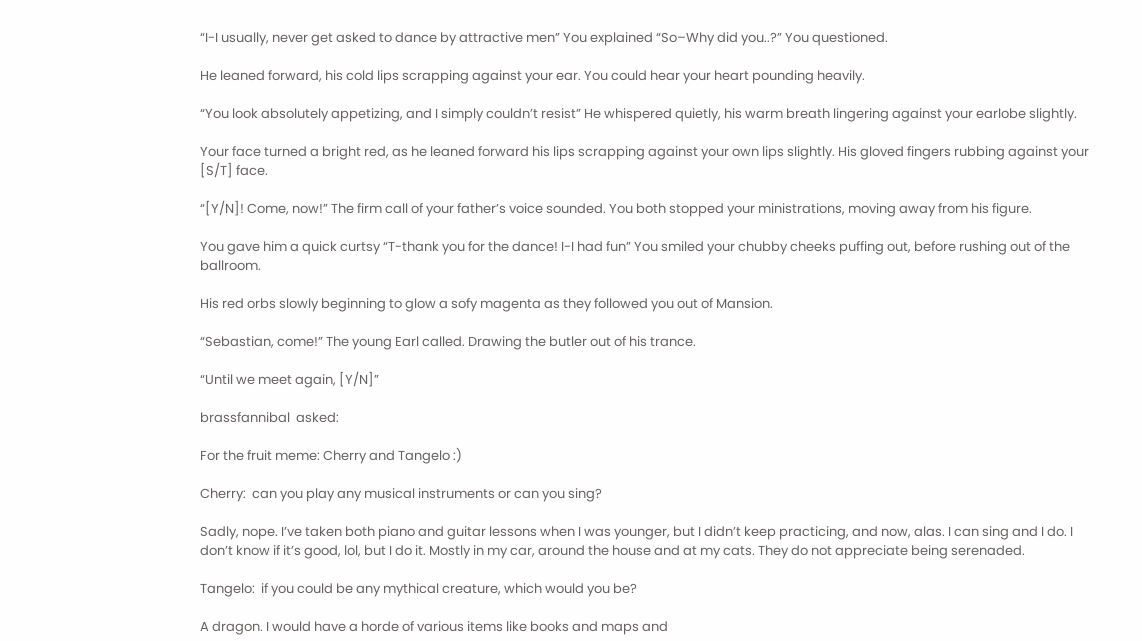“I-I usually, never get asked to dance by attractive men” You explained “So–Why did you..?” You questioned.

He leaned forward, his cold lips scrapping against your ear. You could hear your heart pounding heavily.

“You look absolutely appetizing, and I simply couldn’t resist” He whispered quietly, his warm breath lingering against your earlobe slightly.

Your face turned a bright red, as he leaned forward his lips scrapping against your own lips slightly. His gloved fingers rubbing against your [S/T] face.

“[Y/N]! Come, now!” The firm call of your father’s voice sounded. You both stopped your ministrations, moving away from his figure.

You gave him a quick curtsy “T-thank you for the dance! I-I had fun” You smiled your chubby cheeks puffing out, before rushing out of the ballroom.

His red orbs slowly beginning to glow a sofy magenta as they followed you out of Mansion.

“Sebastian, come!” The young Earl called. Drawing the butler out of his trance.

“Until we meet again, [Y/N]”

brassfannibal  asked:

For the fruit meme: Cherry and Tangelo :)

Cherry:  can you play any musical instruments or can you sing?

Sadly, nope. I’ve taken both piano and guitar lessons when I was younger, but I didn’t keep practicing, and now, alas. I can sing and I do. I don’t know if it’s good, lol, but I do it. Mostly in my car, around the house and at my cats. They do not appreciate being serenaded.

Tangelo:  if you could be any mythical creature, which would you be?

A dragon. I would have a horde of various items like books and maps and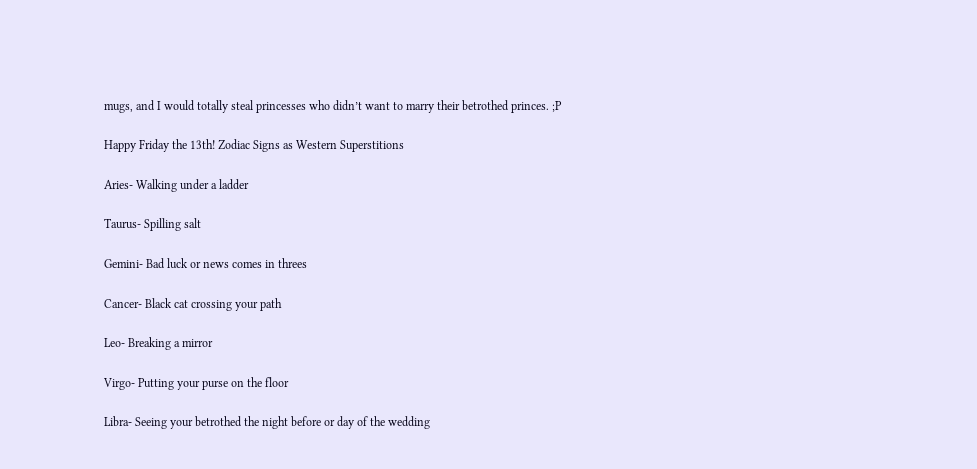mugs, and I would totally steal princesses who didn’t want to marry their betrothed princes. ;P

Happy Friday the 13th! Zodiac Signs as Western Superstitions

Aries- Walking under a ladder

Taurus- Spilling salt

Gemini- Bad luck or news comes in threes

Cancer- Black cat crossing your path

Leo- Breaking a mirror

Virgo- Putting your purse on the floor

Libra- Seeing your betrothed the night before or day of the wedding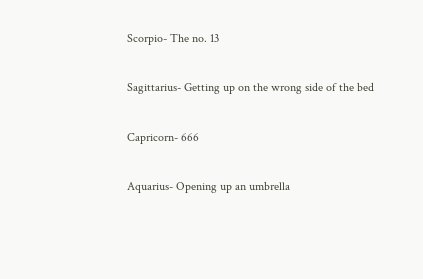Scorpio- The no. 13

Sagittarius- Getting up on the wrong side of the bed

Capricorn- 666

Aquarius- Opening up an umbrella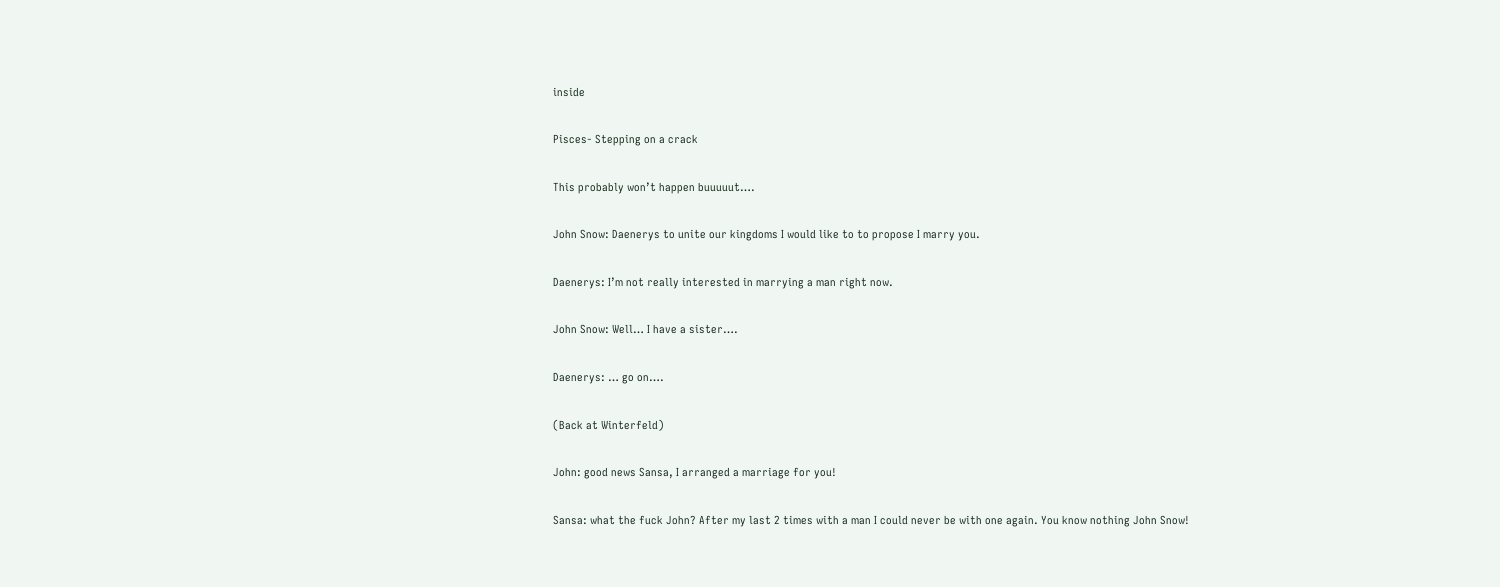inside

Pisces- Stepping on a crack

This probably won’t happen buuuuut….

John Snow: Daenerys to unite our kingdoms I would like to to propose I marry you.

Daenerys: I’m not really interested in marrying a man right now.

John Snow: Well… I have a sister….

Daenerys: … go on….

(Back at Winterfeld)

John: good news Sansa, I arranged a marriage for you!

Sansa: what the fuck John? After my last 2 times with a man I could never be with one again. You know nothing John Snow!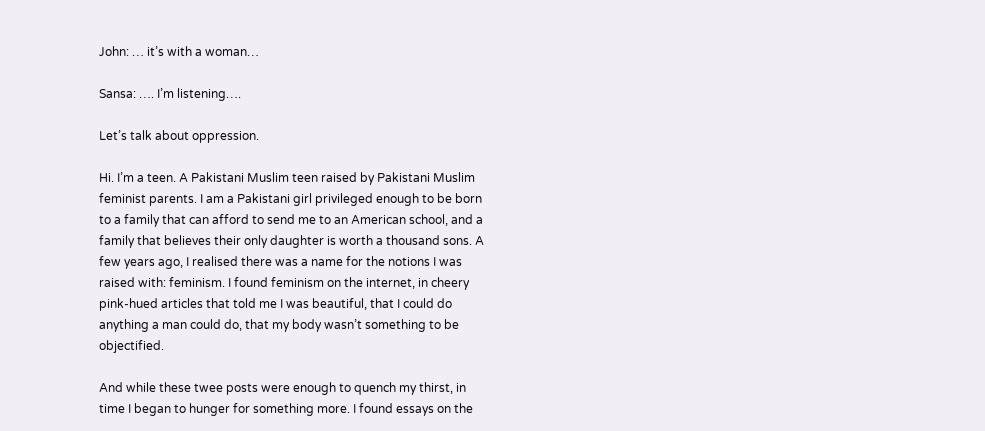John: … it’s with a woman…

Sansa: …. I’m listening….

Let’s talk about oppression.

Hi. I’m a teen. A Pakistani Muslim teen raised by Pakistani Muslim feminist parents. I am a Pakistani girl privileged enough to be born to a family that can afford to send me to an American school, and a family that believes their only daughter is worth a thousand sons. A few years ago, I realised there was a name for the notions I was raised with: feminism. I found feminism on the internet, in cheery pink-hued articles that told me I was beautiful, that I could do anything a man could do, that my body wasn’t something to be objectified.

And while these twee posts were enough to quench my thirst, in time I began to hunger for something more. I found essays on the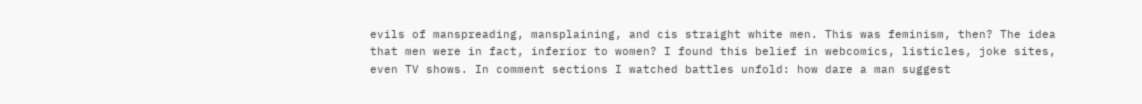evils of manspreading, mansplaining, and cis straight white men. This was feminism, then? The idea that men were in fact, inferior to women? I found this belief in webcomics, listicles, joke sites, even TV shows. In comment sections I watched battles unfold: how dare a man suggest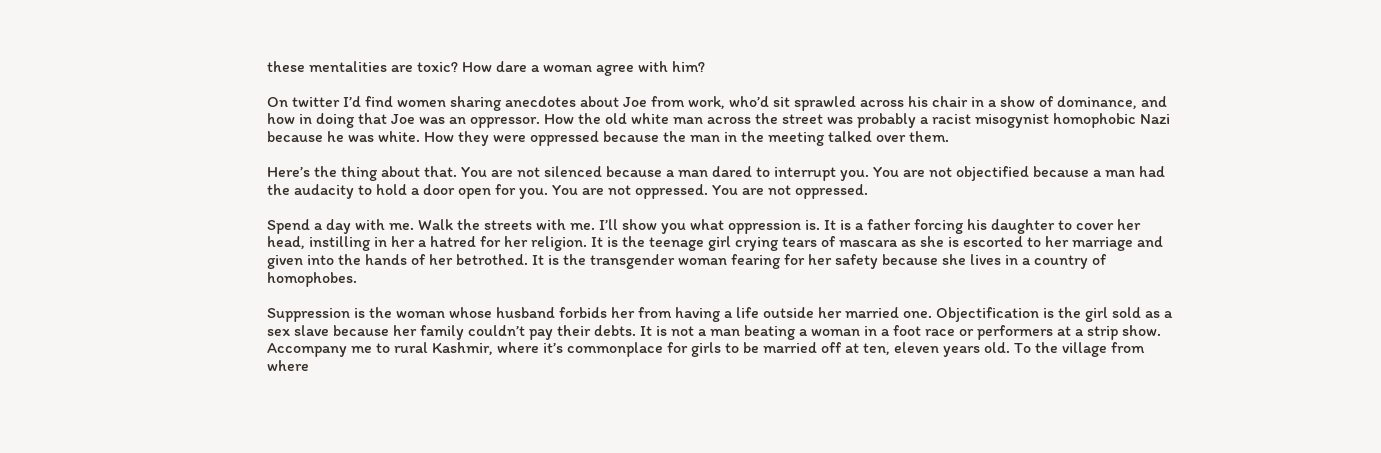these mentalities are toxic? How dare a woman agree with him?

On twitter I’d find women sharing anecdotes about Joe from work, who’d sit sprawled across his chair in a show of dominance, and how in doing that Joe was an oppressor. How the old white man across the street was probably a racist misogynist homophobic Nazi because he was white. How they were oppressed because the man in the meeting talked over them.

Here’s the thing about that. You are not silenced because a man dared to interrupt you. You are not objectified because a man had the audacity to hold a door open for you. You are not oppressed. You are not oppressed.

Spend a day with me. Walk the streets with me. I’ll show you what oppression is. It is a father forcing his daughter to cover her head, instilling in her a hatred for her religion. It is the teenage girl crying tears of mascara as she is escorted to her marriage and given into the hands of her betrothed. It is the transgender woman fearing for her safety because she lives in a country of homophobes.

Suppression is the woman whose husband forbids her from having a life outside her married one. Objectification is the girl sold as a sex slave because her family couldn’t pay their debts. It is not a man beating a woman in a foot race or performers at a strip show. Accompany me to rural Kashmir, where it’s commonplace for girls to be married off at ten, eleven years old. To the village from where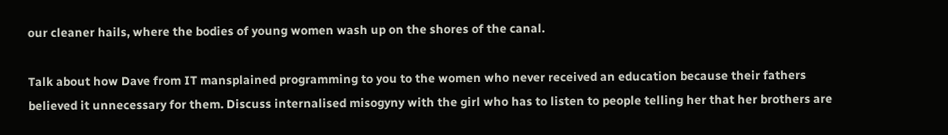our cleaner hails, where the bodies of young women wash up on the shores of the canal.

Talk about how Dave from IT mansplained programming to you to the women who never received an education because their fathers believed it unnecessary for them. Discuss internalised misogyny with the girl who has to listen to people telling her that her brothers are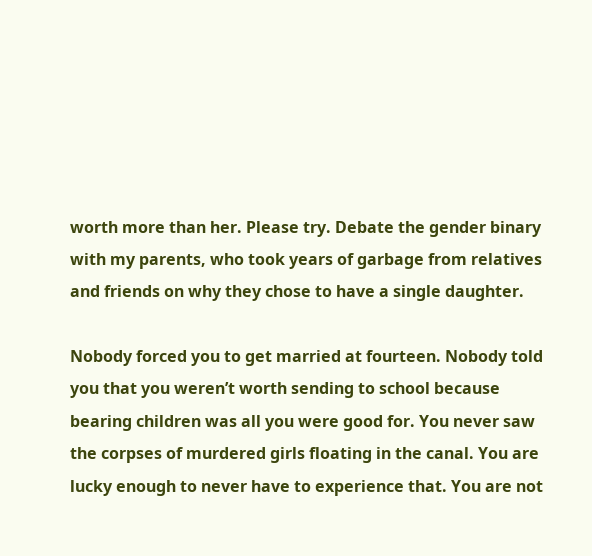worth more than her. Please try. Debate the gender binary with my parents, who took years of garbage from relatives and friends on why they chose to have a single daughter.

Nobody forced you to get married at fourteen. Nobody told you that you weren’t worth sending to school because bearing children was all you were good for. You never saw the corpses of murdered girls floating in the canal. You are lucky enough to never have to experience that. You are not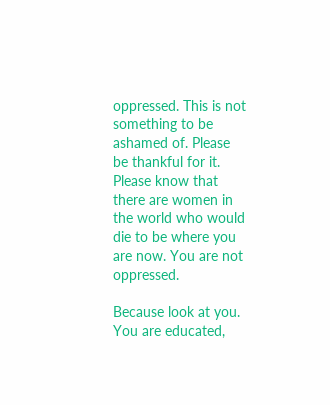oppressed. This is not something to be ashamed of. Please be thankful for it. Please know that there are women in the world who would die to be where you are now. You are not oppressed.

Because look at you. You are educated,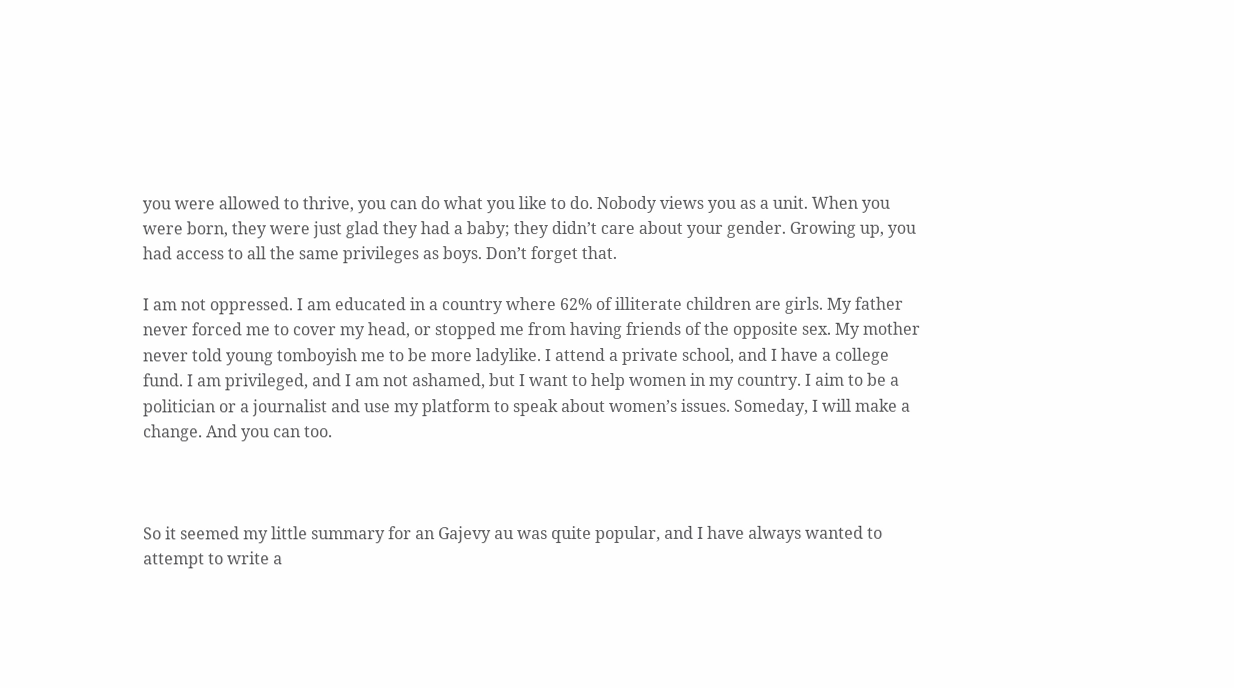you were allowed to thrive, you can do what you like to do. Nobody views you as a unit. When you were born, they were just glad they had a baby; they didn’t care about your gender. Growing up, you had access to all the same privileges as boys. Don’t forget that.

I am not oppressed. I am educated in a country where 62% of illiterate children are girls. My father never forced me to cover my head, or stopped me from having friends of the opposite sex. My mother never told young tomboyish me to be more ladylike. I attend a private school, and I have a college fund. I am privileged, and I am not ashamed, but I want to help women in my country. I aim to be a politician or a journalist and use my platform to speak about women’s issues. Someday, I will make a change. And you can too.



So it seemed my little summary for an Gajevy au was quite popular, and I have always wanted to attempt to write a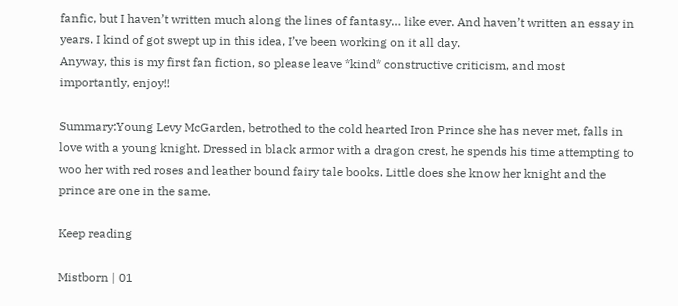fanfic, but I haven’t written much along the lines of fantasy… like ever. And haven’t written an essay in years. I kind of got swept up in this idea, I’ve been working on it all day.
Anyway, this is my first fan fiction, so please leave *kind* constructive criticism, and most importantly, enjoy!!

Summary:Young Levy McGarden, betrothed to the cold hearted Iron Prince she has never met, falls in love with a young knight. Dressed in black armor with a dragon crest, he spends his time attempting to woo her with red roses and leather bound fairy tale books. Little does she know her knight and the prince are one in the same.

Keep reading

Mistborn | 01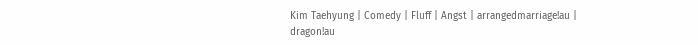Kim Taehyung | Comedy | Fluff | Angst | arrangedmarriage!au | dragon!au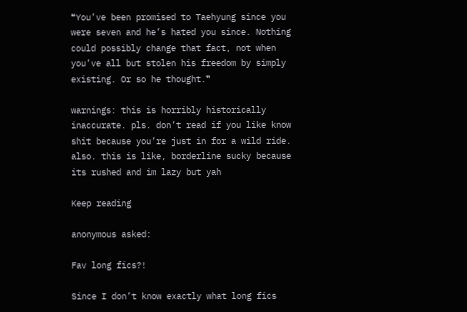❝You’ve been promised to Taehyung since you were seven and he’s hated you since. Nothing could possibly change that fact, not when you’ve all but stolen his freedom by simply existing. Or so he thought.❞

warnings: this is horribly historically inaccurate. pls. don’t read if you like know shit because you’re just in for a wild ride. also. this is like, borderline sucky because its rushed and im lazy but yah

Keep reading

anonymous asked:

Fav long fics?!

Since I don’t know exactly what long fics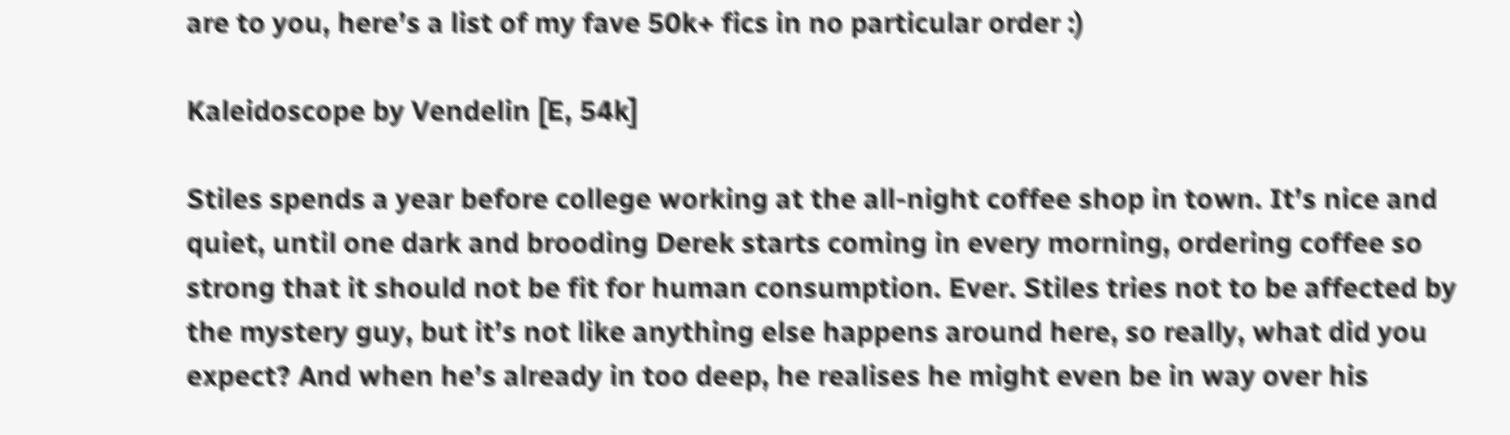are to you, here’s a list of my fave 50k+ fics in no particular order :)

Kaleidoscope by Vendelin [E, 54k]

Stiles spends a year before college working at the all-night coffee shop in town. It’s nice and quiet, until one dark and brooding Derek starts coming in every morning, ordering coffee so strong that it should not be fit for human consumption. Ever. Stiles tries not to be affected by the mystery guy, but it’s not like anything else happens around here, so really, what did you expect? And when he’s already in too deep, he realises he might even be in way over his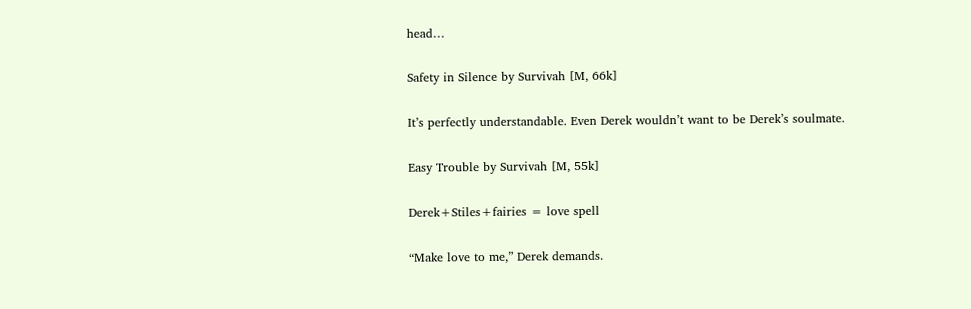head…

Safety in Silence by Survivah [M, 66k]

It’s perfectly understandable. Even Derek wouldn’t want to be Derek’s soulmate.

Easy Trouble by Survivah [M, 55k]

Derek+Stiles+fairies = love spell

“Make love to me,” Derek demands.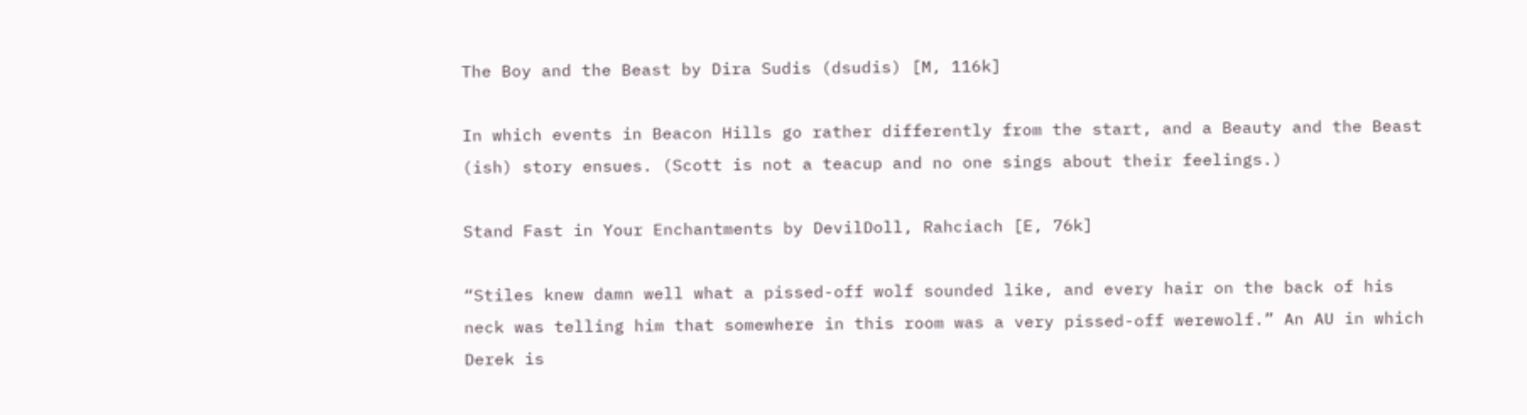The Boy and the Beast by Dira Sudis (dsudis) [M, 116k]

In which events in Beacon Hills go rather differently from the start, and a Beauty and the Beast (ish) story ensues. (Scott is not a teacup and no one sings about their feelings.)

Stand Fast in Your Enchantments by DevilDoll, Rahciach [E, 76k]

“Stiles knew damn well what a pissed-off wolf sounded like, and every hair on the back of his neck was telling him that somewhere in this room was a very pissed-off werewolf.” An AU in which Derek is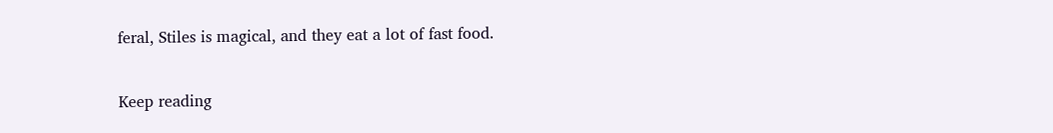feral, Stiles is magical, and they eat a lot of fast food.

Keep reading